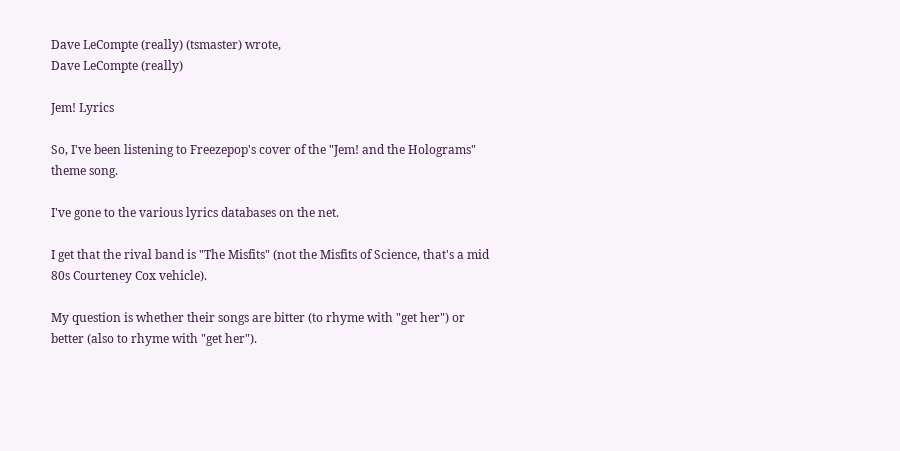Dave LeCompte (really) (tsmaster) wrote,
Dave LeCompte (really)

Jem! Lyrics

So, I've been listening to Freezepop's cover of the "Jem! and the Holograms" theme song.

I've gone to the various lyrics databases on the net.

I get that the rival band is "The Misfits" (not the Misfits of Science, that's a mid 80s Courteney Cox vehicle).

My question is whether their songs are bitter (to rhyme with "get her") or better (also to rhyme with "get her").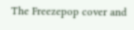The Freezepop cover and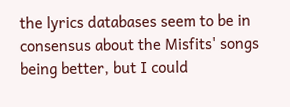the lyrics databases seem to be in consensus about the Misfits' songs being better, but I could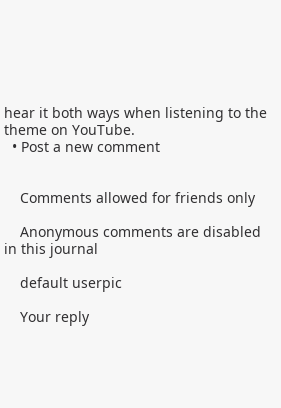hear it both ways when listening to the theme on YouTube.
  • Post a new comment


    Comments allowed for friends only

    Anonymous comments are disabled in this journal

    default userpic

    Your reply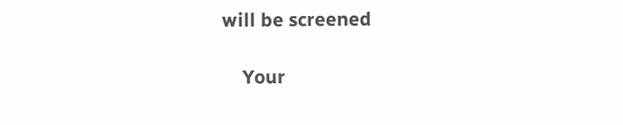will be screened

    Your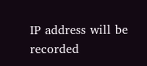IP address will be recorded